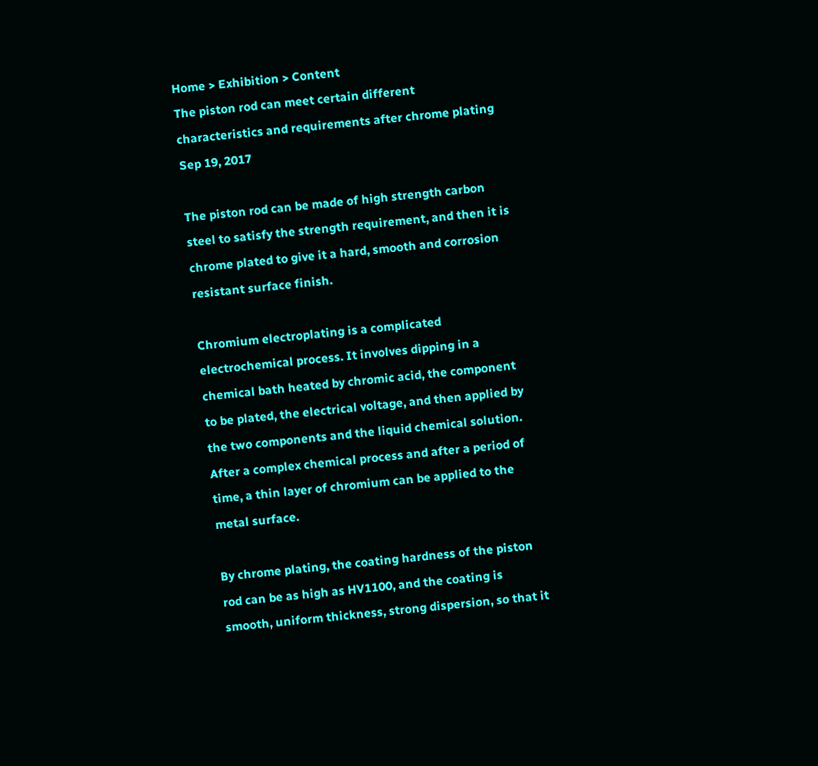Home > Exhibition > Content
The piston rod can meet certain different characteristics and requirements after chrome plating
Sep 19, 2017

The piston rod can be made of high strength carbon steel to satisfy the strength requirement, and then it is chrome plated to give it a hard, smooth and corrosion resistant surface finish.

Chromium electroplating is a complicated electrochemical process. It involves dipping in a chemical bath heated by chromic acid, the component to be plated, the electrical voltage, and then applied by the two components and the liquid chemical solution. After a complex chemical process and after a period of time, a thin layer of chromium can be applied to the metal surface.

By chrome plating, the coating hardness of the piston rod can be as high as HV1100, and the coating is smooth, uniform thickness, strong dispersion, so that it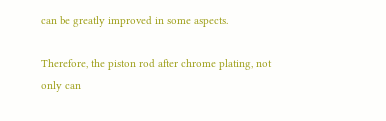can be greatly improved in some aspects.

Therefore, the piston rod after chrome plating, not only can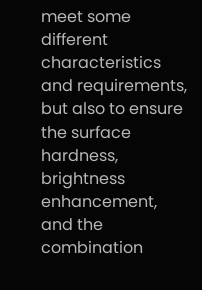meet some different characteristics and requirements, but also to ensure the surface hardness, brightness enhancement, and the combination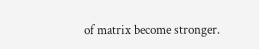of matrix become stronger.